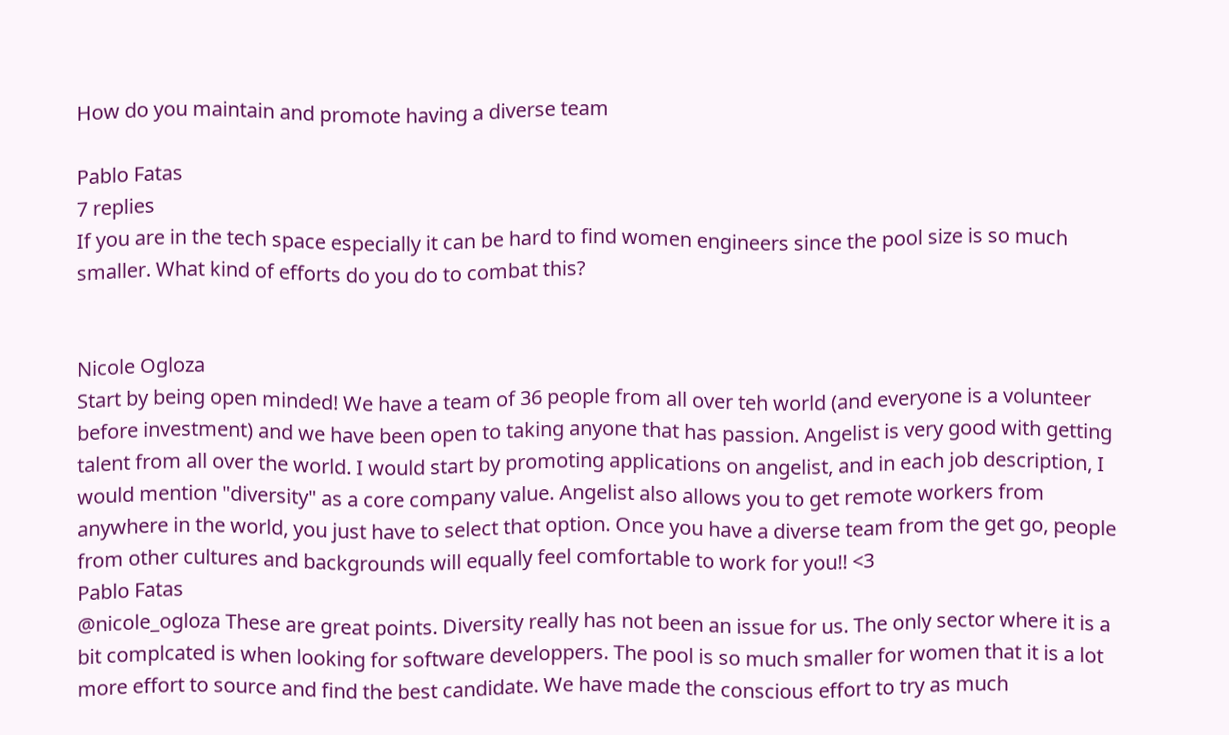How do you maintain and promote having a diverse team

Pablo Fatas
7 replies
If you are in the tech space especially it can be hard to find women engineers since the pool size is so much smaller. What kind of efforts do you do to combat this?


Nicole Ogloza
Start by being open minded! We have a team of 36 people from all over teh world (and everyone is a volunteer before investment) and we have been open to taking anyone that has passion. Angelist is very good with getting talent from all over the world. I would start by promoting applications on angelist, and in each job description, I would mention "diversity" as a core company value. Angelist also allows you to get remote workers from anywhere in the world, you just have to select that option. Once you have a diverse team from the get go, people from other cultures and backgrounds will equally feel comfortable to work for you!! <3
Pablo Fatas
@nicole_ogloza These are great points. Diversity really has not been an issue for us. The only sector where it is a bit complcated is when looking for software developpers. The pool is so much smaller for women that it is a lot more effort to source and find the best candidate. We have made the conscious effort to try as much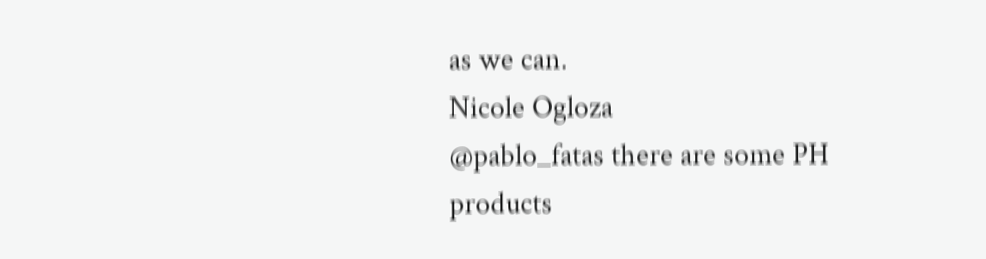as we can.
Nicole Ogloza
@pablo_fatas there are some PH products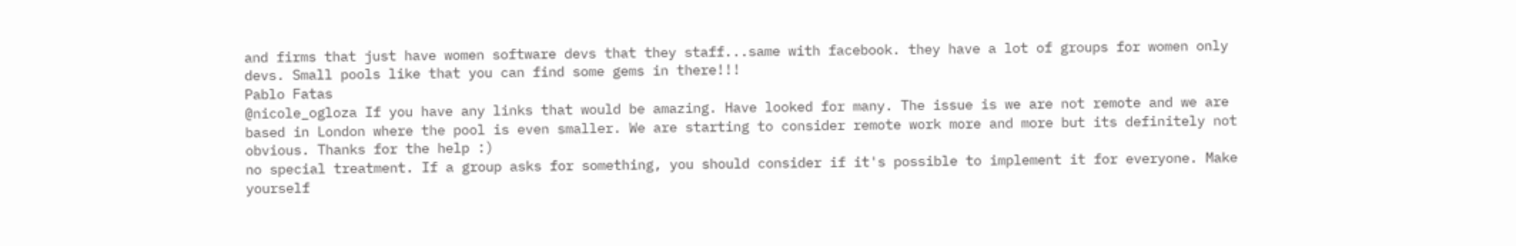and firms that just have women software devs that they staff...same with facebook. they have a lot of groups for women only devs. Small pools like that you can find some gems in there!!!
Pablo Fatas
@nicole_ogloza If you have any links that would be amazing. Have looked for many. The issue is we are not remote and we are based in London where the pool is even smaller. We are starting to consider remote work more and more but its definitely not obvious. Thanks for the help :)
no special treatment. If a group asks for something, you should consider if it's possible to implement it for everyone. Make yourself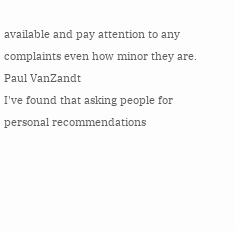available and pay attention to any complaints even how minor they are.
Paul VanZandt
I've found that asking people for personal recommendations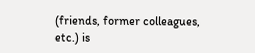(friends, former colleagues, etc.) is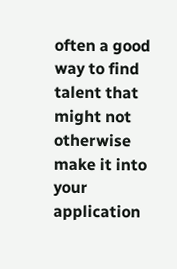often a good way to find talent that might not otherwise make it into your application